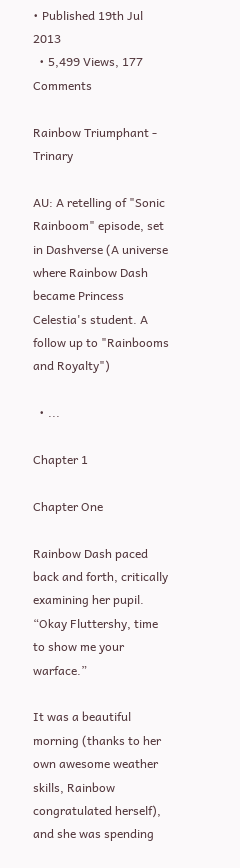• Published 19th Jul 2013
  • 5,499 Views, 177 Comments

Rainbow Triumphant - Trinary

AU: A retelling of "Sonic Rainboom" episode, set in Dashverse (A universe where Rainbow Dash became Princess Celestia's student. A follow up to "Rainbooms and Royalty")

  • ...

Chapter 1

Chapter One

Rainbow Dash paced back and forth, critically examining her pupil. “Okay Fluttershy, time to show me your warface.”

It was a beautiful morning (thanks to her own awesome weather skills, Rainbow congratulated herself), and she was spending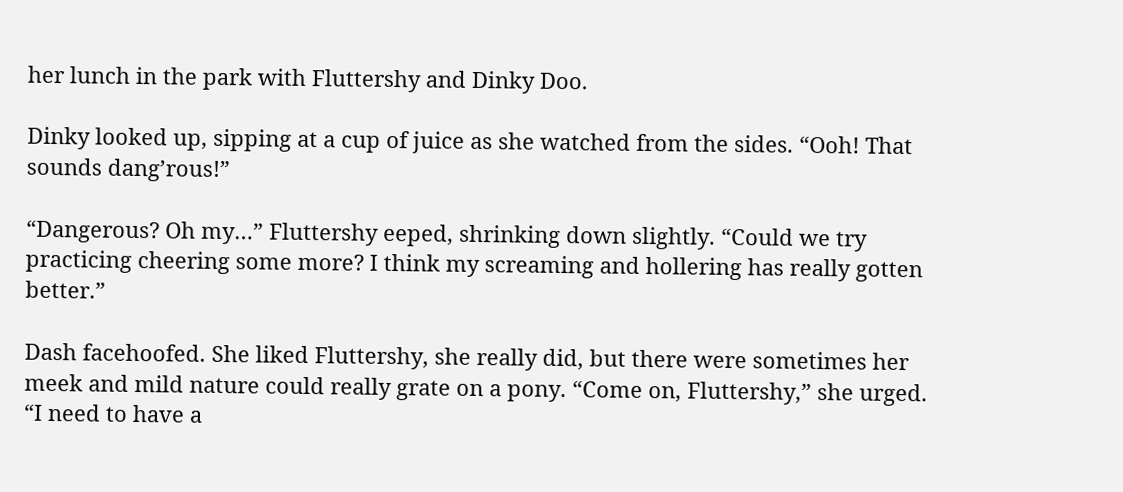her lunch in the park with Fluttershy and Dinky Doo.

Dinky looked up, sipping at a cup of juice as she watched from the sides. “Ooh! That sounds dang’rous!”

“Dangerous? Oh my…” Fluttershy eeped, shrinking down slightly. “Could we try practicing cheering some more? I think my screaming and hollering has really gotten better.”

Dash facehoofed. She liked Fluttershy, she really did, but there were sometimes her meek and mild nature could really grate on a pony. “Come on, Fluttershy,” she urged. “I need to have a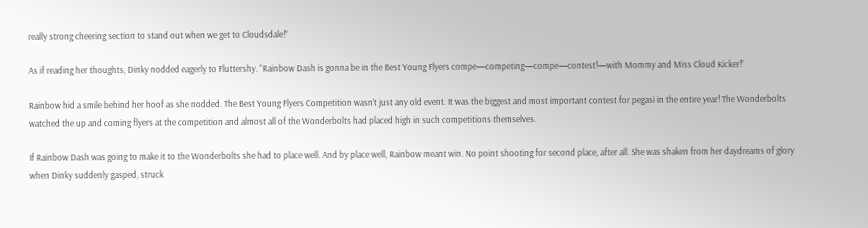really strong cheering section to stand out when we get to Cloudsdale!”

As if reading her thoughts, Dinky nodded eagerly to Fluttershy. “Rainbow Dash is gonna be in the Best Young Flyers compe—competing—compe—contest!—with Mommy and Miss Cloud Kicker!”

Rainbow hid a smile behind her hoof as she nodded. The Best Young Flyers Competition wasn’t just any old event. It was the biggest and most important contest for pegasi in the entire year! The Wonderbolts watched the up and coming flyers at the competition and almost all of the Wonderbolts had placed high in such competitions themselves.

If Rainbow Dash was going to make it to the Wonderbolts she had to place well. And by place well, Rainbow meant win. No point shooting for second place, after all. She was shaken from her daydreams of glory when Dinky suddenly gasped, struck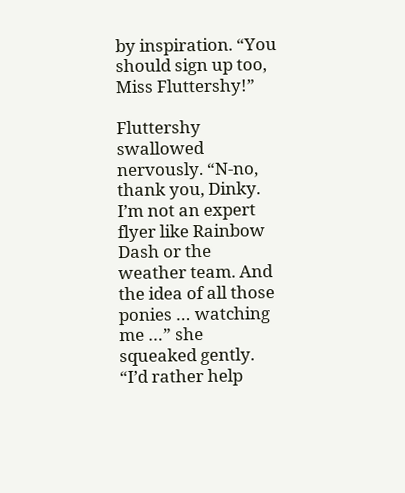by inspiration. “You should sign up too, Miss Fluttershy!”

Fluttershy swallowed nervously. “N-no, thank you, Dinky. I’m not an expert flyer like Rainbow Dash or the weather team. And the idea of all those ponies … watching me …” she squeaked gently. “I’d rather help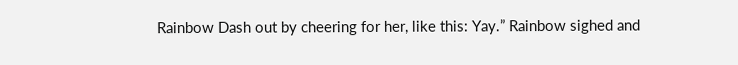Rainbow Dash out by cheering for her, like this: Yay.” Rainbow sighed and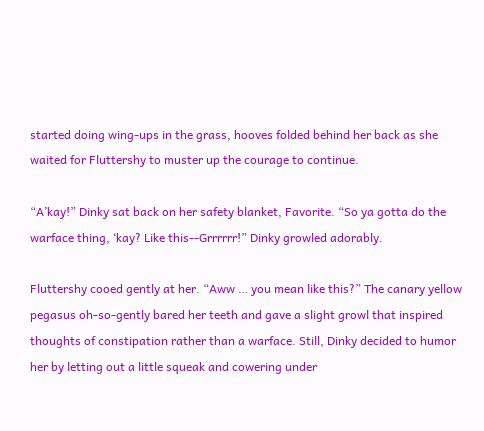started doing wing-ups in the grass, hooves folded behind her back as she waited for Fluttershy to muster up the courage to continue.

“A’kay!” Dinky sat back on her safety blanket, Favorite. “So ya gotta do the warface thing, ‘kay? Like this--Grrrrrr!” Dinky growled adorably.

Fluttershy cooed gently at her. “Aww … you mean like this?” The canary yellow pegasus oh-so-gently bared her teeth and gave a slight growl that inspired thoughts of constipation rather than a warface. Still, Dinky decided to humor her by letting out a little squeak and cowering under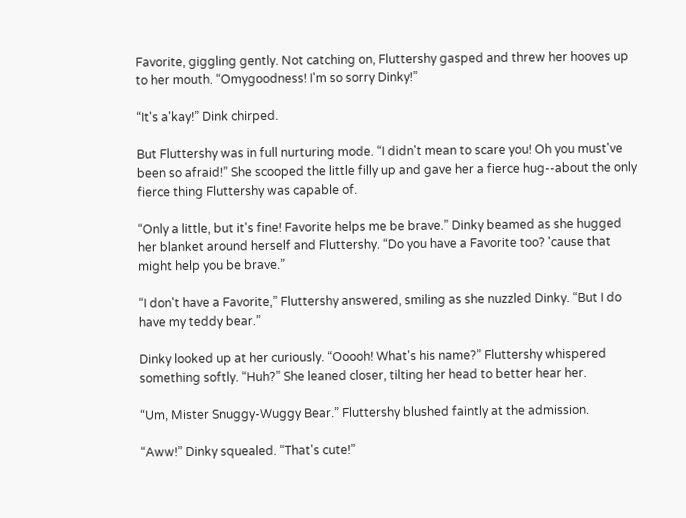Favorite, giggling gently. Not catching on, Fluttershy gasped and threw her hooves up to her mouth. “Omygoodness! I'm so sorry Dinky!”

“It's a'kay!” Dink chirped.

But Fluttershy was in full nurturing mode. “I didn't mean to scare you! Oh you must've been so afraid!” She scooped the little filly up and gave her a fierce hug--about the only fierce thing Fluttershy was capable of.

“Only a little, but it's fine! Favorite helps me be brave.” Dinky beamed as she hugged her blanket around herself and Fluttershy. “Do you have a Favorite too? 'cause that might help you be brave.”

“I don't have a Favorite,” Fluttershy answered, smiling as she nuzzled Dinky. “But I do have my teddy bear.”

Dinky looked up at her curiously. “Ooooh! What's his name?” Fluttershy whispered something softly. “Huh?” She leaned closer, tilting her head to better hear her.

“Um, Mister Snuggy-Wuggy Bear.” Fluttershy blushed faintly at the admission.

“Aww!” Dinky squealed. “That's cute!”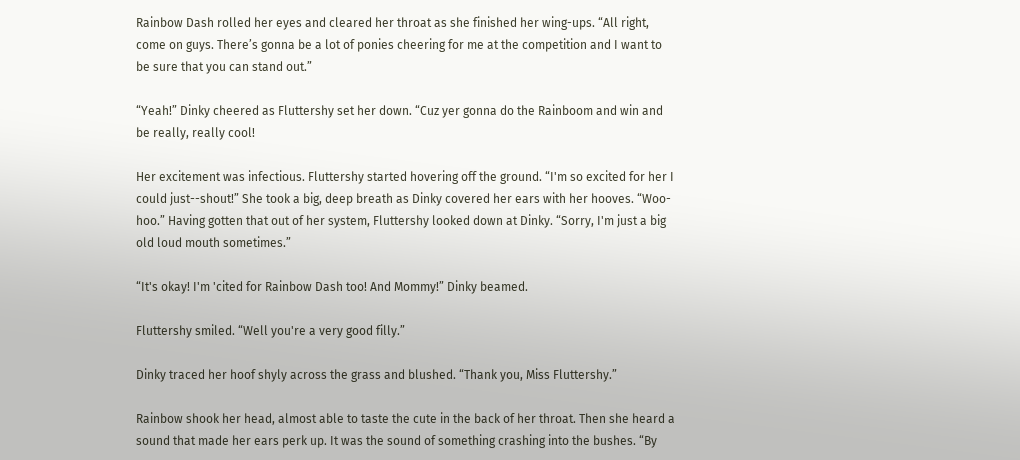Rainbow Dash rolled her eyes and cleared her throat as she finished her wing-ups. “All right, come on guys. There’s gonna be a lot of ponies cheering for me at the competition and I want to be sure that you can stand out.”

“Yeah!” Dinky cheered as Fluttershy set her down. “Cuz yer gonna do the Rainboom and win and be really, really cool!

Her excitement was infectious. Fluttershy started hovering off the ground. “I'm so excited for her I could just--shout!” She took a big, deep breath as Dinky covered her ears with her hooves. “Woo-hoo.” Having gotten that out of her system, Fluttershy looked down at Dinky. “Sorry, I'm just a big old loud mouth sometimes.”

“It's okay! I'm 'cited for Rainbow Dash too! And Mommy!” Dinky beamed.

Fluttershy smiled. “Well you're a very good filly.”

Dinky traced her hoof shyly across the grass and blushed. “Thank you, Miss Fluttershy.”

Rainbow shook her head, almost able to taste the cute in the back of her throat. Then she heard a sound that made her ears perk up. It was the sound of something crashing into the bushes. “By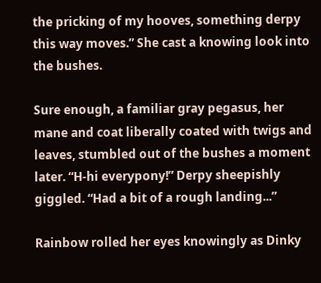the pricking of my hooves, something derpy this way moves.” She cast a knowing look into the bushes.

Sure enough, a familiar gray pegasus, her mane and coat liberally coated with twigs and leaves, stumbled out of the bushes a moment later. “H-hi everypony!” Derpy sheepishly giggled. “Had a bit of a rough landing...”

Rainbow rolled her eyes knowingly as Dinky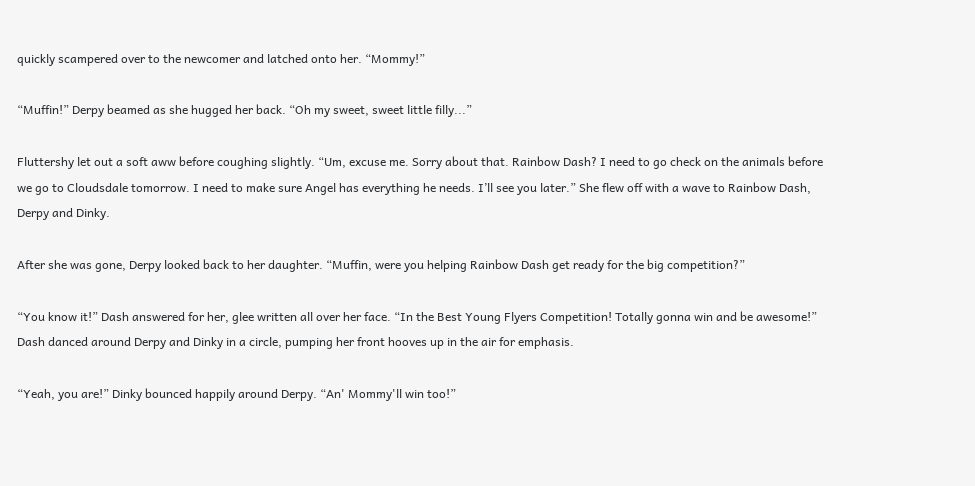quickly scampered over to the newcomer and latched onto her. “Mommy!”

“Muffin!” Derpy beamed as she hugged her back. “Oh my sweet, sweet little filly...”

Fluttershy let out a soft aww before coughing slightly. “Um, excuse me. Sorry about that. Rainbow Dash? I need to go check on the animals before we go to Cloudsdale tomorrow. I need to make sure Angel has everything he needs. I’ll see you later.” She flew off with a wave to Rainbow Dash, Derpy and Dinky.

After she was gone, Derpy looked back to her daughter. “Muffin, were you helping Rainbow Dash get ready for the big competition?”

“You know it!” Dash answered for her, glee written all over her face. “In the Best Young Flyers Competition! Totally gonna win and be awesome!” Dash danced around Derpy and Dinky in a circle, pumping her front hooves up in the air for emphasis.

“Yeah, you are!” Dinky bounced happily around Derpy. “An' Mommy'll win too!”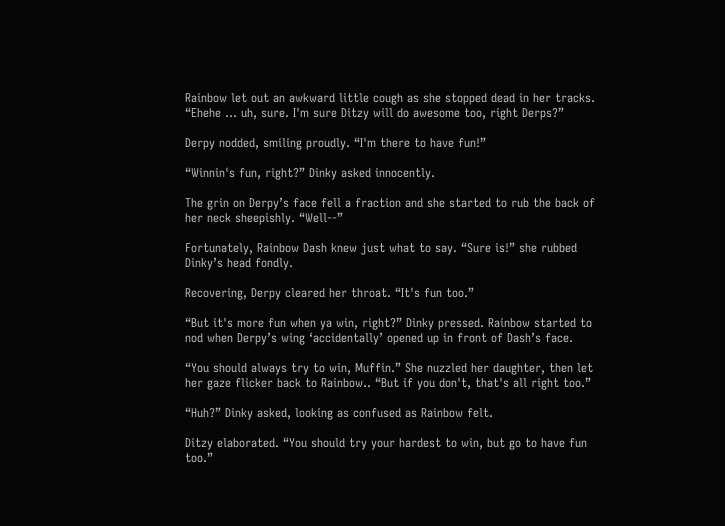Rainbow let out an awkward little cough as she stopped dead in her tracks. “Ehehe … uh, sure. I'm sure Ditzy will do awesome too, right Derps?”

Derpy nodded, smiling proudly. “I'm there to have fun!”

“Winnin's fun, right?” Dinky asked innocently.

The grin on Derpy’s face fell a fraction and she started to rub the back of her neck sheepishly. “Well--”

Fortunately, Rainbow Dash knew just what to say. “Sure is!” she rubbed Dinky’s head fondly.

Recovering, Derpy cleared her throat. “It's fun too.”

“But it's more fun when ya win, right?” Dinky pressed. Rainbow started to nod when Derpy’s wing ‘accidentally’ opened up in front of Dash’s face.

“You should always try to win, Muffin.” She nuzzled her daughter, then let her gaze flicker back to Rainbow.. “But if you don't, that's all right too.”

“Huh?” Dinky asked, looking as confused as Rainbow felt.

Ditzy elaborated. “You should try your hardest to win, but go to have fun too.”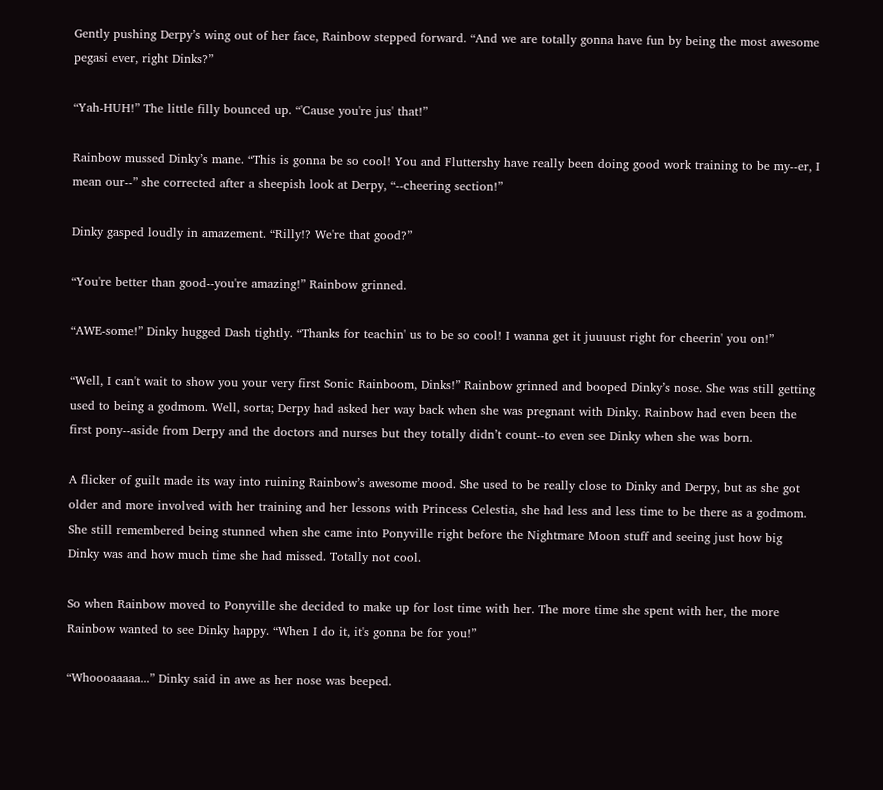Gently pushing Derpy’s wing out of her face, Rainbow stepped forward. “And we are totally gonna have fun by being the most awesome pegasi ever, right Dinks?”

“Yah-HUH!” The little filly bounced up. “'Cause you're jus' that!”

Rainbow mussed Dinky’s mane. “This is gonna be so cool! You and Fluttershy have really been doing good work training to be my--er, I mean our--” she corrected after a sheepish look at Derpy, “--cheering section!”

Dinky gasped loudly in amazement. “Rilly!? We're that good?”

“You're better than good--you're amazing!” Rainbow grinned.

“AWE-some!” Dinky hugged Dash tightly. “Thanks for teachin' us to be so cool! I wanna get it juuuust right for cheerin' you on!”

“Well, I can't wait to show you your very first Sonic Rainboom, Dinks!” Rainbow grinned and booped Dinky’s nose. She was still getting used to being a godmom. Well, sorta; Derpy had asked her way back when she was pregnant with Dinky. Rainbow had even been the first pony--aside from Derpy and the doctors and nurses but they totally didn’t count--to even see Dinky when she was born.

A flicker of guilt made its way into ruining Rainbow’s awesome mood. She used to be really close to Dinky and Derpy, but as she got older and more involved with her training and her lessons with Princess Celestia, she had less and less time to be there as a godmom. She still remembered being stunned when she came into Ponyville right before the Nightmare Moon stuff and seeing just how big Dinky was and how much time she had missed. Totally not cool.

So when Rainbow moved to Ponyville she decided to make up for lost time with her. The more time she spent with her, the more Rainbow wanted to see Dinky happy. “When I do it, it's gonna be for you!”

“Whoooaaaaa...” Dinky said in awe as her nose was beeped.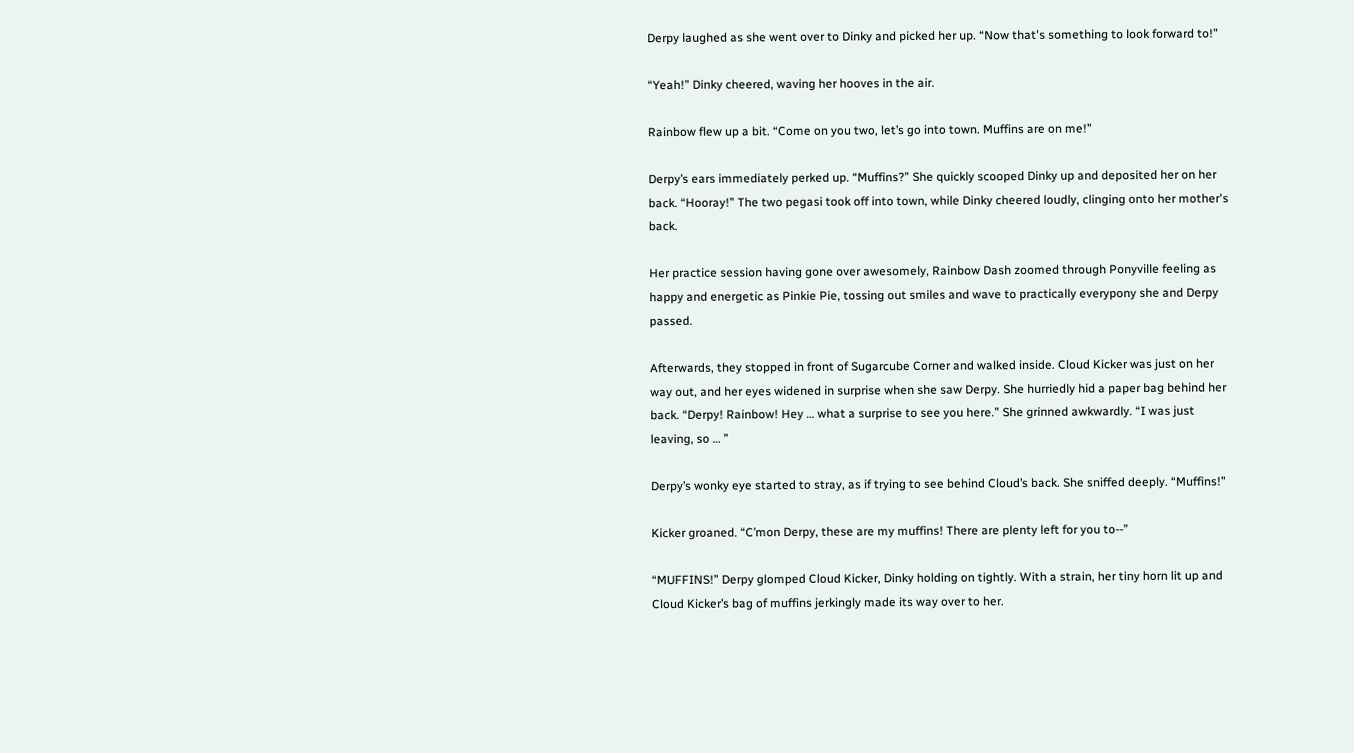Derpy laughed as she went over to Dinky and picked her up. “Now that's something to look forward to!”

“Yeah!” Dinky cheered, waving her hooves in the air.

Rainbow flew up a bit. “Come on you two, let’s go into town. Muffins are on me!”

Derpy’s ears immediately perked up. “Muffins?” She quickly scooped Dinky up and deposited her on her back. “Hooray!” The two pegasi took off into town, while Dinky cheered loudly, clinging onto her mother's back.

Her practice session having gone over awesomely, Rainbow Dash zoomed through Ponyville feeling as happy and energetic as Pinkie Pie, tossing out smiles and wave to practically everypony she and Derpy passed.

Afterwards, they stopped in front of Sugarcube Corner and walked inside. Cloud Kicker was just on her way out, and her eyes widened in surprise when she saw Derpy. She hurriedly hid a paper bag behind her back. “Derpy! Rainbow! Hey … what a surprise to see you here.” She grinned awkwardly. “I was just leaving, so … ”

Derpy’s wonky eye started to stray, as if trying to see behind Cloud’s back. She sniffed deeply. “Muffins!”

Kicker groaned. “C’mon Derpy, these are my muffins! There are plenty left for you to--”

“MUFFINS!” Derpy glomped Cloud Kicker, Dinky holding on tightly. With a strain, her tiny horn lit up and Cloud Kicker’s bag of muffins jerkingly made its way over to her.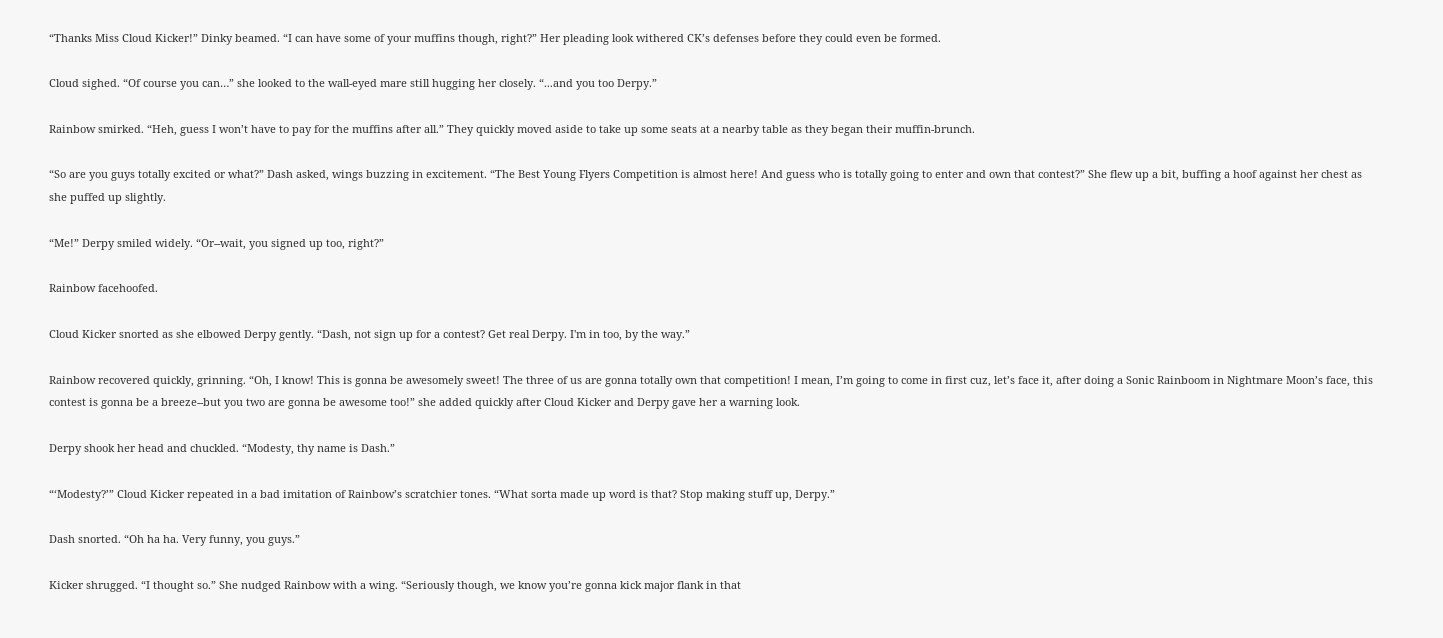“Thanks Miss Cloud Kicker!” Dinky beamed. “I can have some of your muffins though, right?” Her pleading look withered CK’s defenses before they could even be formed.

Cloud sighed. “Of course you can…” she looked to the wall-eyed mare still hugging her closely. “...and you too Derpy.”

Rainbow smirked. “Heh, guess I won’t have to pay for the muffins after all.” They quickly moved aside to take up some seats at a nearby table as they began their muffin-brunch.

“So are you guys totally excited or what?” Dash asked, wings buzzing in excitement. “The Best Young Flyers Competition is almost here! And guess who is totally going to enter and own that contest?” She flew up a bit, buffing a hoof against her chest as she puffed up slightly.

“Me!” Derpy smiled widely. “Or--wait, you signed up too, right?”

Rainbow facehoofed.

Cloud Kicker snorted as she elbowed Derpy gently. “Dash, not sign up for a contest? Get real Derpy. I'm in too, by the way.”

Rainbow recovered quickly, grinning. “Oh, I know! This is gonna be awesomely sweet! The three of us are gonna totally own that competition! I mean, I’m going to come in first cuz, let’s face it, after doing a Sonic Rainboom in Nightmare Moon’s face, this contest is gonna be a breeze--but you two are gonna be awesome too!” she added quickly after Cloud Kicker and Derpy gave her a warning look.

Derpy shook her head and chuckled. “Modesty, thy name is Dash.”

“‘Modesty?’” Cloud Kicker repeated in a bad imitation of Rainbow’s scratchier tones. “What sorta made up word is that? Stop making stuff up, Derpy.”

Dash snorted. “Oh ha ha. Very funny, you guys.”

Kicker shrugged. “I thought so.” She nudged Rainbow with a wing. “Seriously though, we know you’re gonna kick major flank in that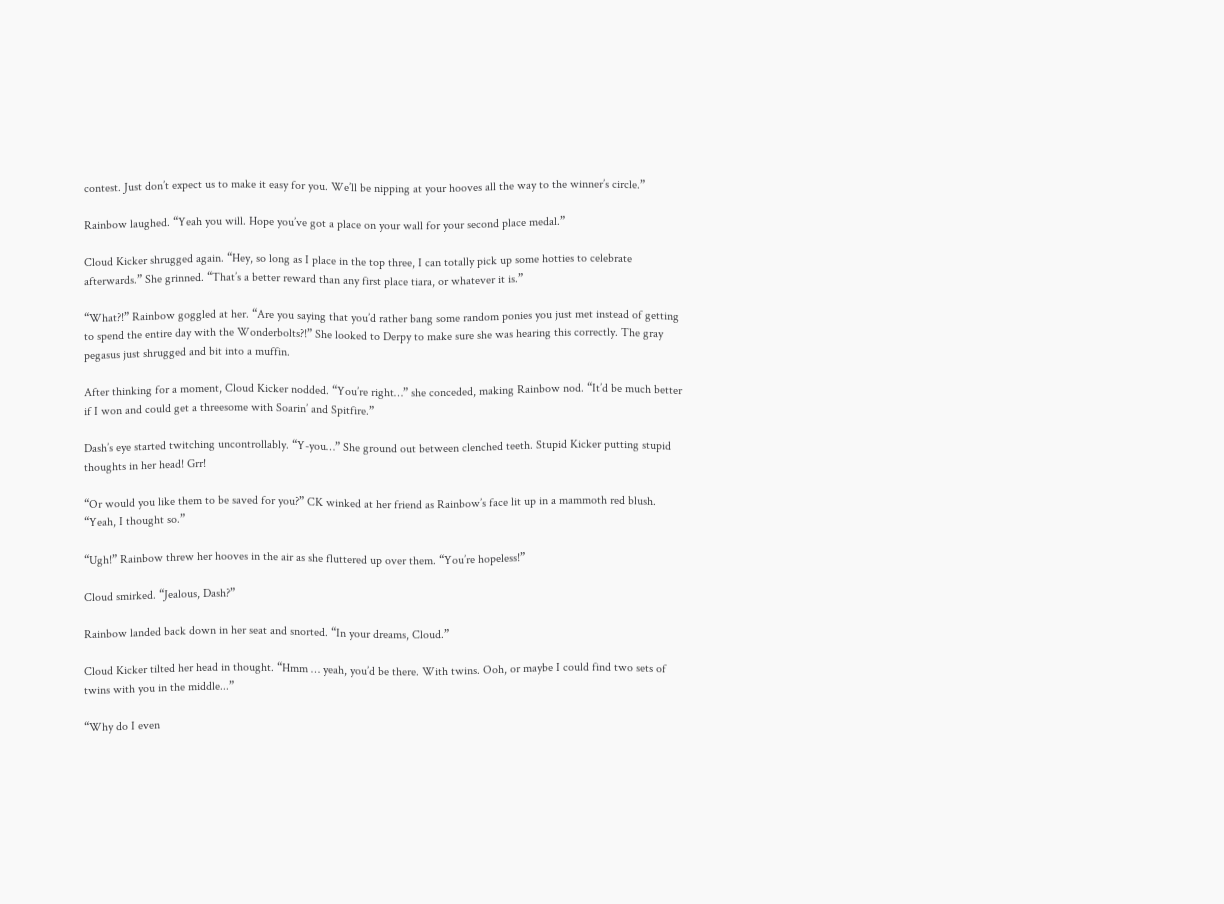contest. Just don’t expect us to make it easy for you. We’ll be nipping at your hooves all the way to the winner’s circle.”

Rainbow laughed. “Yeah you will. Hope you’ve got a place on your wall for your second place medal.”

Cloud Kicker shrugged again. “Hey, so long as I place in the top three, I can totally pick up some hotties to celebrate afterwards.” She grinned. “That’s a better reward than any first place tiara, or whatever it is.”

“What?!” Rainbow goggled at her. “Are you saying that you’d rather bang some random ponies you just met instead of getting to spend the entire day with the Wonderbolts?!” She looked to Derpy to make sure she was hearing this correctly. The gray pegasus just shrugged and bit into a muffin.

After thinking for a moment, Cloud Kicker nodded. “You’re right…” she conceded, making Rainbow nod. “It’d be much better if I won and could get a threesome with Soarin’ and Spitfire.”

Dash’s eye started twitching uncontrollably. “Y-you…” She ground out between clenched teeth. Stupid Kicker putting stupid thoughts in her head! Grr!

“Or would you like them to be saved for you?” CK winked at her friend as Rainbow’s face lit up in a mammoth red blush. “Yeah, I thought so.”

“Ugh!” Rainbow threw her hooves in the air as she fluttered up over them. “You’re hopeless!”

Cloud smirked. “Jealous, Dash?”

Rainbow landed back down in her seat and snorted. “In your dreams, Cloud.”

Cloud Kicker tilted her head in thought. “Hmm … yeah, you’d be there. With twins. Ooh, or maybe I could find two sets of twins with you in the middle...”

“Why do I even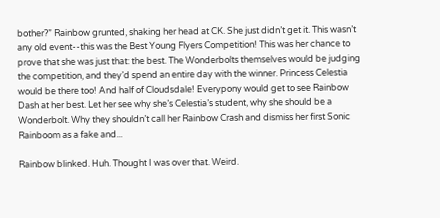bother?” Rainbow grunted, shaking her head at CK. She just didn’t get it. This wasn’t any old event--this was the Best Young Flyers Competition! This was her chance to prove that she was just that: the best. The Wonderbolts themselves would be judging the competition, and they’d spend an entire day with the winner. Princess Celestia would be there too! And half of Cloudsdale! Everypony would get to see Rainbow Dash at her best. Let her see why she’s Celestia’s student, why she should be a Wonderbolt. Why they shouldn’t call her Rainbow Crash and dismiss her first Sonic Rainboom as a fake and...

Rainbow blinked. Huh. Thought I was over that. Weird.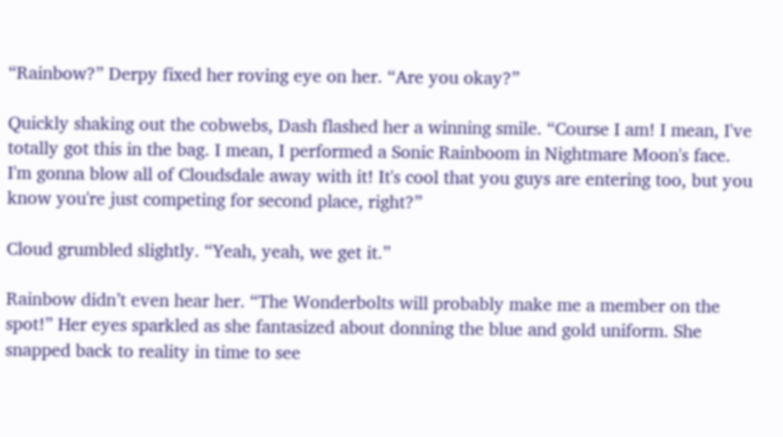“Rainbow?” Derpy fixed her roving eye on her. “Are you okay?”

Quickly shaking out the cobwebs, Dash flashed her a winning smile. “Course I am! I mean, I've totally got this in the bag. I mean, I performed a Sonic Rainboom in Nightmare Moon's face. I'm gonna blow all of Cloudsdale away with it! It's cool that you guys are entering too, but you know you're just competing for second place, right?”

Cloud grumbled slightly. “Yeah, yeah, we get it.”

Rainbow didn’t even hear her. “The Wonderbolts will probably make me a member on the spot!” Her eyes sparkled as she fantasized about donning the blue and gold uniform. She snapped back to reality in time to see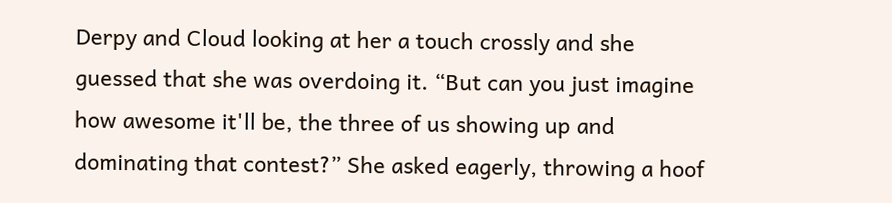Derpy and Cloud looking at her a touch crossly and she guessed that she was overdoing it. “But can you just imagine how awesome it'll be, the three of us showing up and dominating that contest?” She asked eagerly, throwing a hoof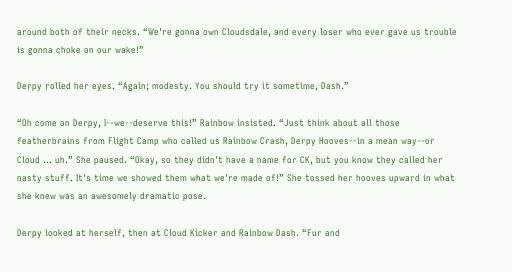around both of their necks. “We're gonna own Cloudsdale, and every loser who ever gave us trouble is gonna choke on our wake!”

Derpy rolled her eyes. “Again; modesty. You should try it sometime, Dash.”

“Oh come on Derpy, I--we--deserve this!” Rainbow insisted. “Just think about all those featherbrains from Flight Camp who called us Rainbow Crash, Derpy Hooves--in a mean way--or Cloud … uh.” She paused. “Okay, so they didn't have a name for CK, but you know they called her nasty stuff. It's time we showed them what we're made of!” She tossed her hooves upward in what she knew was an awesomely dramatic pose.

Derpy looked at herself, then at Cloud Kicker and Rainbow Dash. “Fur and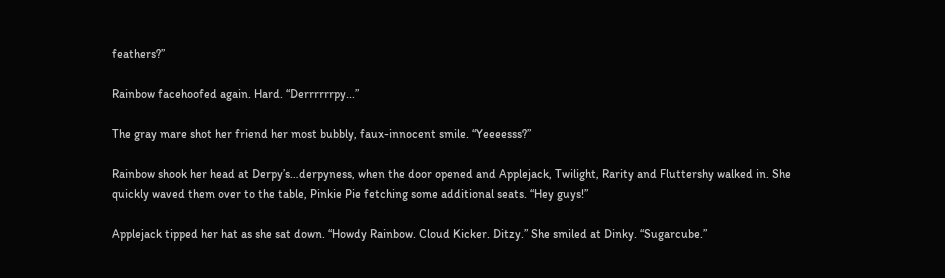feathers?”

Rainbow facehoofed again. Hard. “Derrrrrrpy...”

The gray mare shot her friend her most bubbly, faux-innocent smile. “Yeeeesss?”

Rainbow shook her head at Derpy’s…derpyness, when the door opened and Applejack, Twilight, Rarity and Fluttershy walked in. She quickly waved them over to the table, Pinkie Pie fetching some additional seats. “Hey guys!”

Applejack tipped her hat as she sat down. “Howdy Rainbow. Cloud Kicker. Ditzy.” She smiled at Dinky. “Sugarcube.”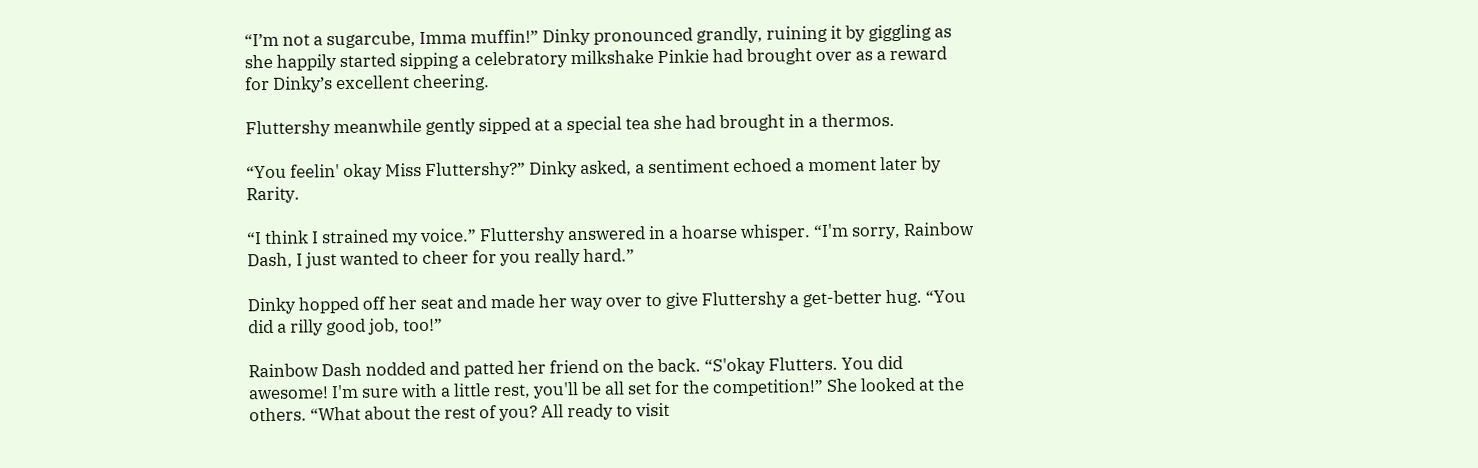“I’m not a sugarcube, Imma muffin!” Dinky pronounced grandly, ruining it by giggling as she happily started sipping a celebratory milkshake Pinkie had brought over as a reward for Dinky’s excellent cheering.

Fluttershy meanwhile gently sipped at a special tea she had brought in a thermos.

“You feelin' okay Miss Fluttershy?” Dinky asked, a sentiment echoed a moment later by Rarity.

“I think I strained my voice.” Fluttershy answered in a hoarse whisper. “I'm sorry, Rainbow Dash, I just wanted to cheer for you really hard.”

Dinky hopped off her seat and made her way over to give Fluttershy a get-better hug. “You did a rilly good job, too!”

Rainbow Dash nodded and patted her friend on the back. “S'okay Flutters. You did awesome! I'm sure with a little rest, you'll be all set for the competition!” She looked at the others. “What about the rest of you? All ready to visit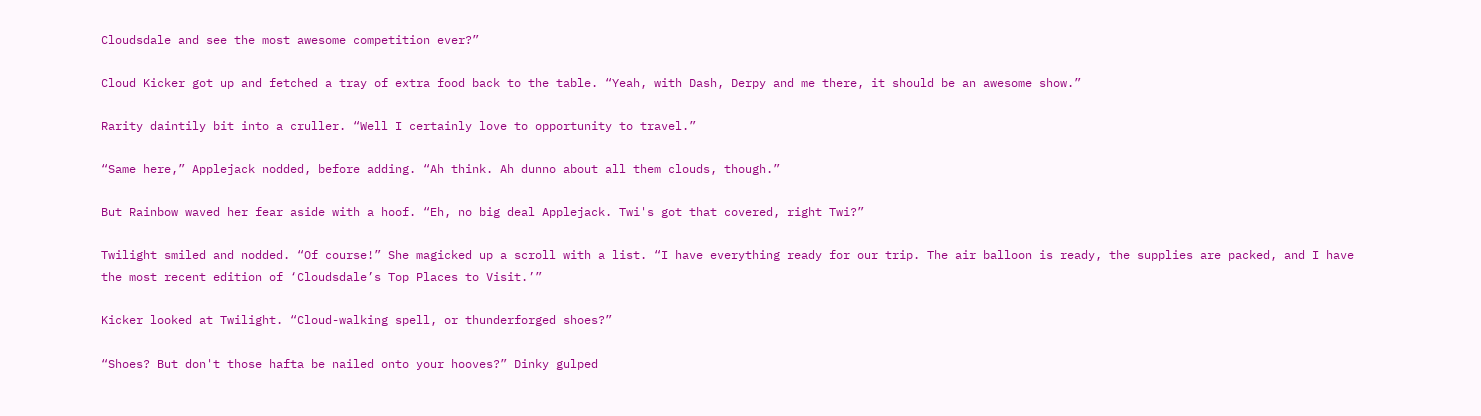Cloudsdale and see the most awesome competition ever?”

Cloud Kicker got up and fetched a tray of extra food back to the table. “Yeah, with Dash, Derpy and me there, it should be an awesome show.”

Rarity daintily bit into a cruller. “Well I certainly love to opportunity to travel.”

“Same here,” Applejack nodded, before adding. “Ah think. Ah dunno about all them clouds, though.”

But Rainbow waved her fear aside with a hoof. “Eh, no big deal Applejack. Twi's got that covered, right Twi?”

Twilight smiled and nodded. “Of course!” She magicked up a scroll with a list. “I have everything ready for our trip. The air balloon is ready, the supplies are packed, and I have the most recent edition of ‘Cloudsdale’s Top Places to Visit.’”

Kicker looked at Twilight. “Cloud-walking spell, or thunderforged shoes?”

“Shoes? But don't those hafta be nailed onto your hooves?” Dinky gulped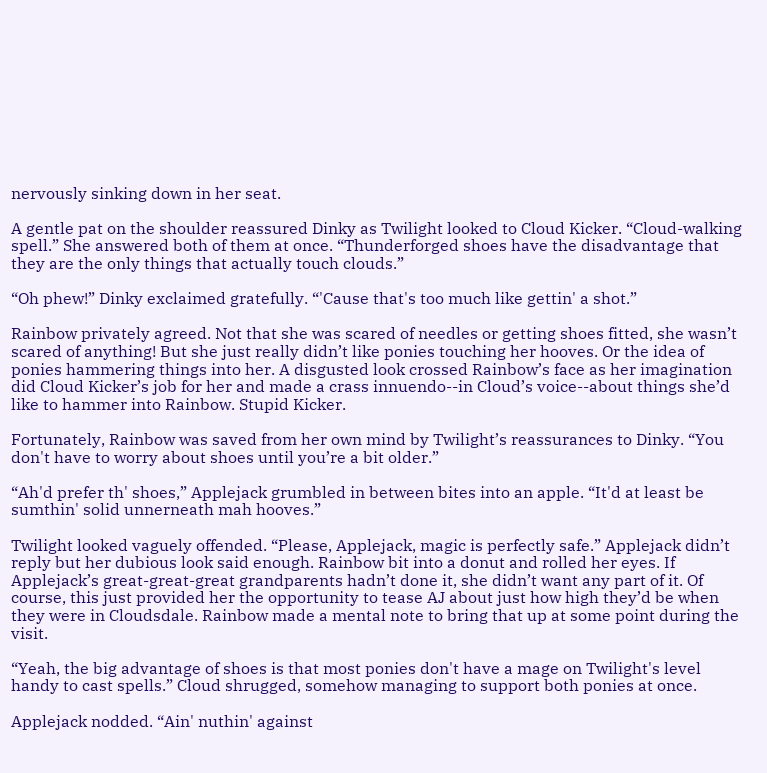nervously sinking down in her seat.

A gentle pat on the shoulder reassured Dinky as Twilight looked to Cloud Kicker. “Cloud-walking spell.” She answered both of them at once. “Thunderforged shoes have the disadvantage that they are the only things that actually touch clouds.”

“Oh phew!” Dinky exclaimed gratefully. “'Cause that's too much like gettin' a shot.”

Rainbow privately agreed. Not that she was scared of needles or getting shoes fitted, she wasn’t scared of anything! But she just really didn’t like ponies touching her hooves. Or the idea of ponies hammering things into her. A disgusted look crossed Rainbow’s face as her imagination did Cloud Kicker’s job for her and made a crass innuendo--in Cloud’s voice--about things she’d like to hammer into Rainbow. Stupid Kicker.

Fortunately, Rainbow was saved from her own mind by Twilight’s reassurances to Dinky. “You don't have to worry about shoes until you’re a bit older.”

“Ah'd prefer th' shoes,” Applejack grumbled in between bites into an apple. “It'd at least be sumthin' solid unnerneath mah hooves.”

Twilight looked vaguely offended. “Please, Applejack, magic is perfectly safe.” Applejack didn’t reply but her dubious look said enough. Rainbow bit into a donut and rolled her eyes. If Applejack’s great-great-great grandparents hadn’t done it, she didn’t want any part of it. Of course, this just provided her the opportunity to tease AJ about just how high they’d be when they were in Cloudsdale. Rainbow made a mental note to bring that up at some point during the visit.

“Yeah, the big advantage of shoes is that most ponies don't have a mage on Twilight's level handy to cast spells.” Cloud shrugged, somehow managing to support both ponies at once.

Applejack nodded. “Ain' nuthin' against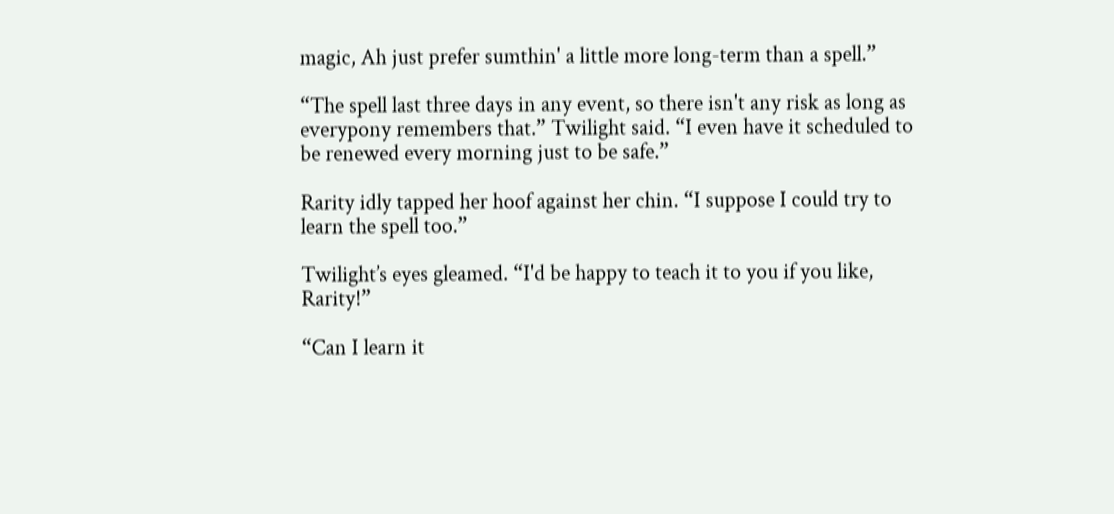magic, Ah just prefer sumthin' a little more long-term than a spell.”

“The spell last three days in any event, so there isn't any risk as long as everypony remembers that.” Twilight said. “I even have it scheduled to be renewed every morning just to be safe.”

Rarity idly tapped her hoof against her chin. “I suppose I could try to learn the spell too.”

Twilight’s eyes gleamed. “I'd be happy to teach it to you if you like, Rarity!”

“Can I learn it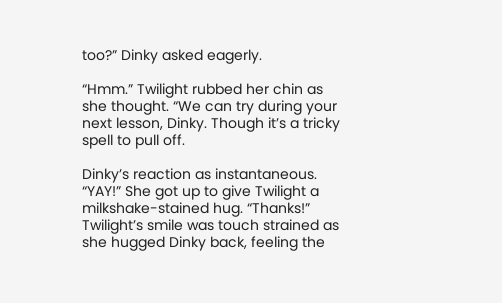too?” Dinky asked eagerly.

“Hmm.” Twilight rubbed her chin as she thought. “We can try during your next lesson, Dinky. Though it’s a tricky spell to pull off.

Dinky’s reaction as instantaneous. “YAY!” She got up to give Twilight a milkshake-stained hug. “Thanks!” Twilight’s smile was touch strained as she hugged Dinky back, feeling the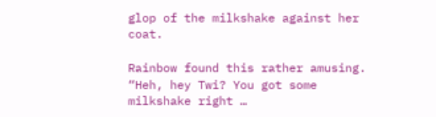glop of the milkshake against her coat.

Rainbow found this rather amusing. “Heh, hey Twi? You got some milkshake right …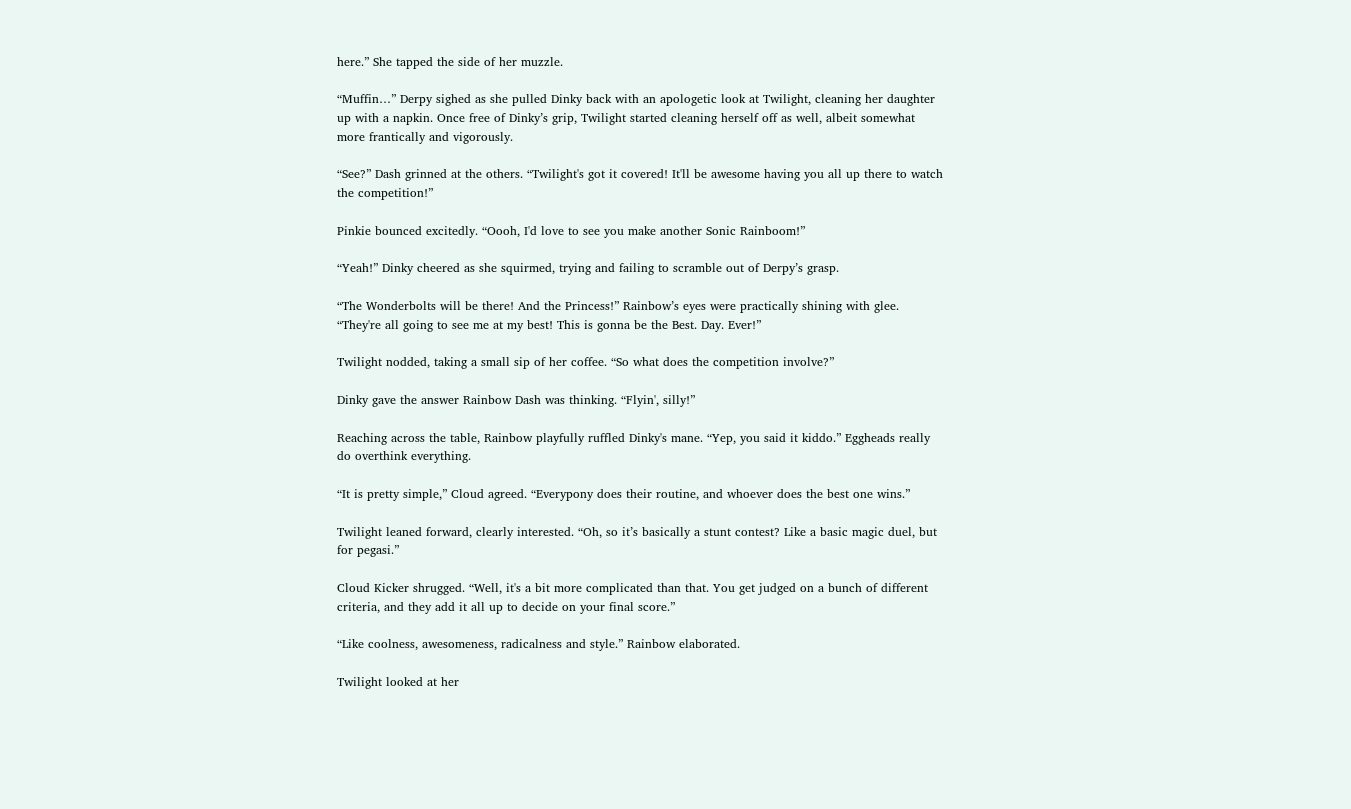here.” She tapped the side of her muzzle.

“Muffin…” Derpy sighed as she pulled Dinky back with an apologetic look at Twilight, cleaning her daughter up with a napkin. Once free of Dinky’s grip, Twilight started cleaning herself off as well, albeit somewhat more frantically and vigorously.

“See?” Dash grinned at the others. “Twilight's got it covered! It'll be awesome having you all up there to watch the competition!”

Pinkie bounced excitedly. “Oooh, I'd love to see you make another Sonic Rainboom!”

“Yeah!” Dinky cheered as she squirmed, trying and failing to scramble out of Derpy’s grasp.

“The Wonderbolts will be there! And the Princess!” Rainbow’s eyes were practically shining with glee. “They're all going to see me at my best! This is gonna be the Best. Day. Ever!”

Twilight nodded, taking a small sip of her coffee. “So what does the competition involve?”

Dinky gave the answer Rainbow Dash was thinking. “Flyin', silly!”

Reaching across the table, Rainbow playfully ruffled Dinky's mane. “Yep, you said it kiddo.” Eggheads really do overthink everything.

“It is pretty simple,” Cloud agreed. “Everypony does their routine, and whoever does the best one wins.”

Twilight leaned forward, clearly interested. “Oh, so it’s basically a stunt contest? Like a basic magic duel, but for pegasi.”

Cloud Kicker shrugged. “Well, it's a bit more complicated than that. You get judged on a bunch of different criteria, and they add it all up to decide on your final score.”

“Like coolness, awesomeness, radicalness and style.” Rainbow elaborated.

Twilight looked at her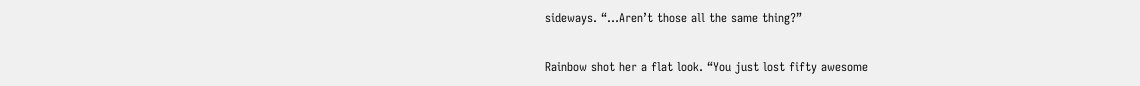sideways. “…Aren’t those all the same thing?”

Rainbow shot her a flat look. “You just lost fifty awesome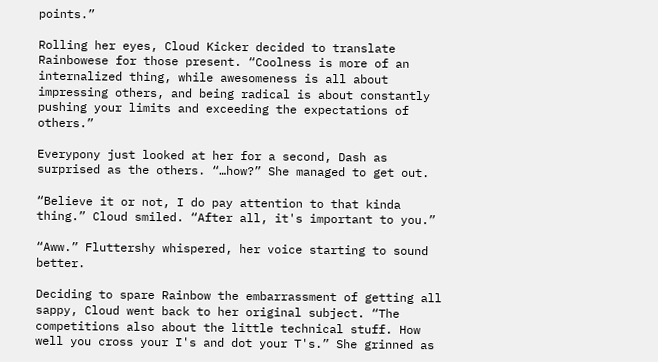points.”

Rolling her eyes, Cloud Kicker decided to translate Rainbowese for those present. “Coolness is more of an internalized thing, while awesomeness is all about impressing others, and being radical is about constantly pushing your limits and exceeding the expectations of others.”

Everypony just looked at her for a second, Dash as surprised as the others. “…how?” She managed to get out.

“Believe it or not, I do pay attention to that kinda thing.” Cloud smiled. “After all, it's important to you.”

“Aww.” Fluttershy whispered, her voice starting to sound better.

Deciding to spare Rainbow the embarrassment of getting all sappy, Cloud went back to her original subject. “The competitions also about the little technical stuff. How well you cross your I's and dot your T's.” She grinned as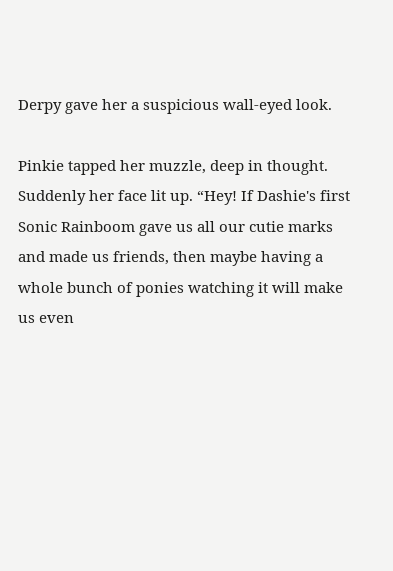Derpy gave her a suspicious wall-eyed look.

Pinkie tapped her muzzle, deep in thought. Suddenly her face lit up. “Hey! If Dashie's first Sonic Rainboom gave us all our cutie marks and made us friends, then maybe having a whole bunch of ponies watching it will make us even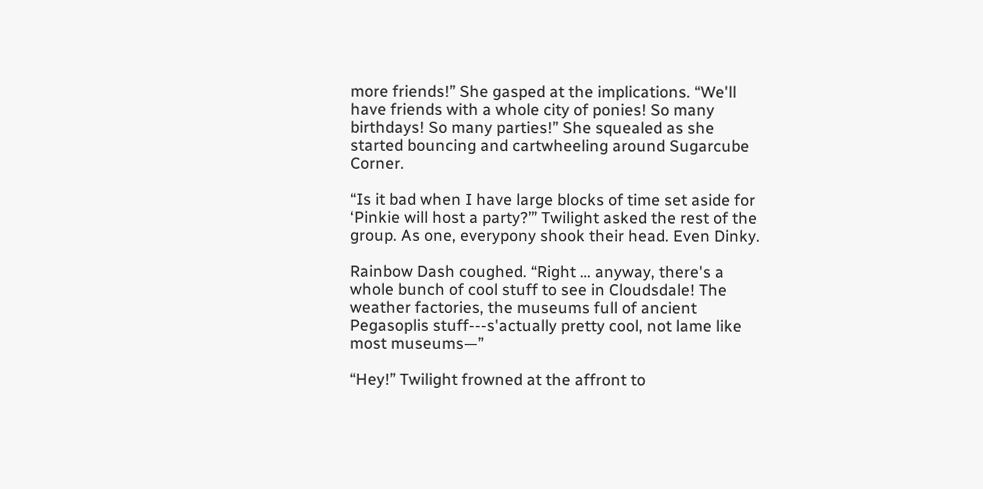more friends!” She gasped at the implications. “We'll have friends with a whole city of ponies! So many birthdays! So many parties!” She squealed as she started bouncing and cartwheeling around Sugarcube Corner.

“Is it bad when I have large blocks of time set aside for ‘Pinkie will host a party?’” Twilight asked the rest of the group. As one, everypony shook their head. Even Dinky.

Rainbow Dash coughed. “Right … anyway, there's a whole bunch of cool stuff to see in Cloudsdale! The weather factories, the museums full of ancient Pegasoplis stuff---s'actually pretty cool, not lame like most museums—”

“Hey!” Twilight frowned at the affront to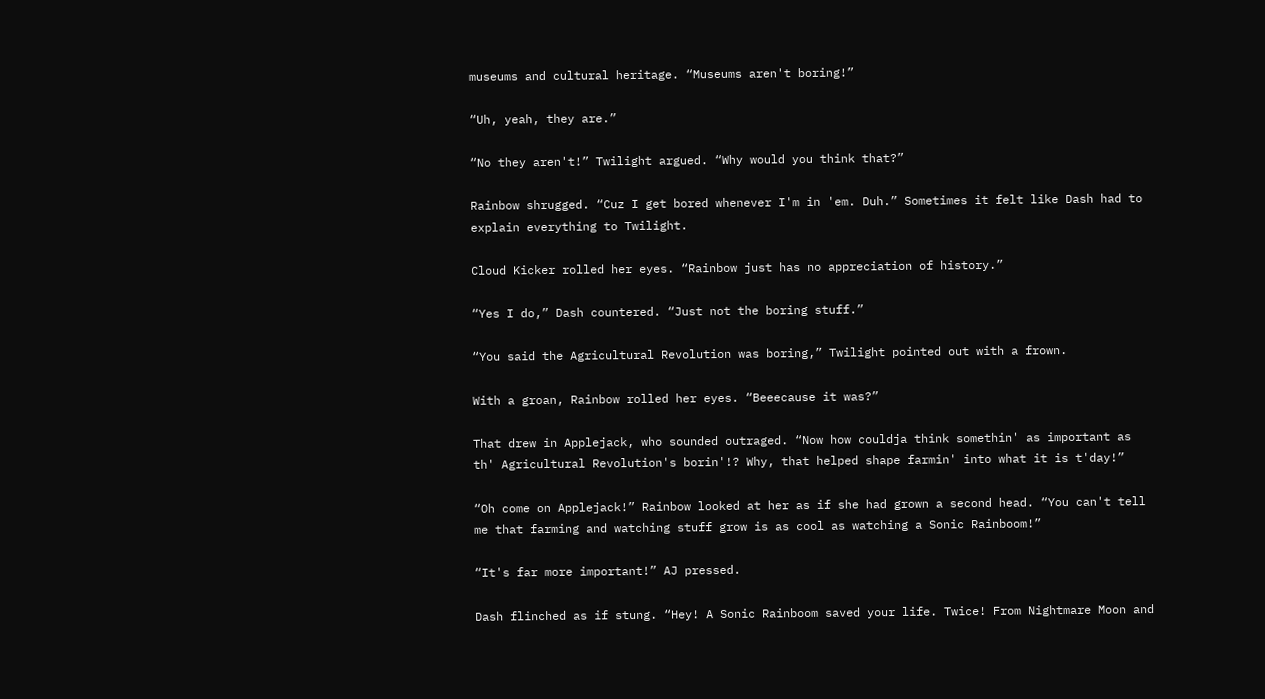museums and cultural heritage. “Museums aren't boring!”

“Uh, yeah, they are.”

“No they aren't!” Twilight argued. “Why would you think that?”

Rainbow shrugged. “Cuz I get bored whenever I'm in 'em. Duh.” Sometimes it felt like Dash had to explain everything to Twilight.

Cloud Kicker rolled her eyes. “Rainbow just has no appreciation of history.”

“Yes I do,” Dash countered. “Just not the boring stuff.”

“You said the Agricultural Revolution was boring,” Twilight pointed out with a frown.

With a groan, Rainbow rolled her eyes. “Beeecause it was?”

That drew in Applejack, who sounded outraged. “Now how couldja think somethin' as important as th' Agricultural Revolution's borin'!? Why, that helped shape farmin' into what it is t'day!”

“Oh come on Applejack!” Rainbow looked at her as if she had grown a second head. “You can't tell me that farming and watching stuff grow is as cool as watching a Sonic Rainboom!”

“It's far more important!” AJ pressed.

Dash flinched as if stung. “Hey! A Sonic Rainboom saved your life. Twice! From Nightmare Moon and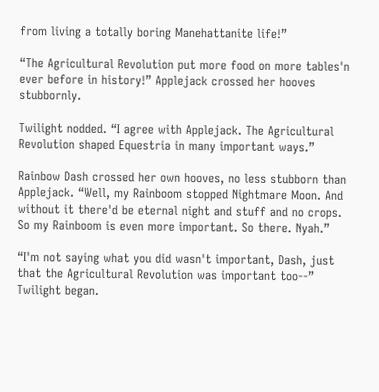from living a totally boring Manehattanite life!”

“The Agricultural Revolution put more food on more tables'n ever before in history!” Applejack crossed her hooves stubbornly.

Twilight nodded. “I agree with Applejack. The Agricultural Revolution shaped Equestria in many important ways.”

Rainbow Dash crossed her own hooves, no less stubborn than Applejack. “Well, my Rainboom stopped Nightmare Moon. And without it there'd be eternal night and stuff and no crops. So my Rainboom is even more important. So there. Nyah.”

“I'm not saying what you did wasn't important, Dash, just that the Agricultural Revolution was important too--” Twilight began.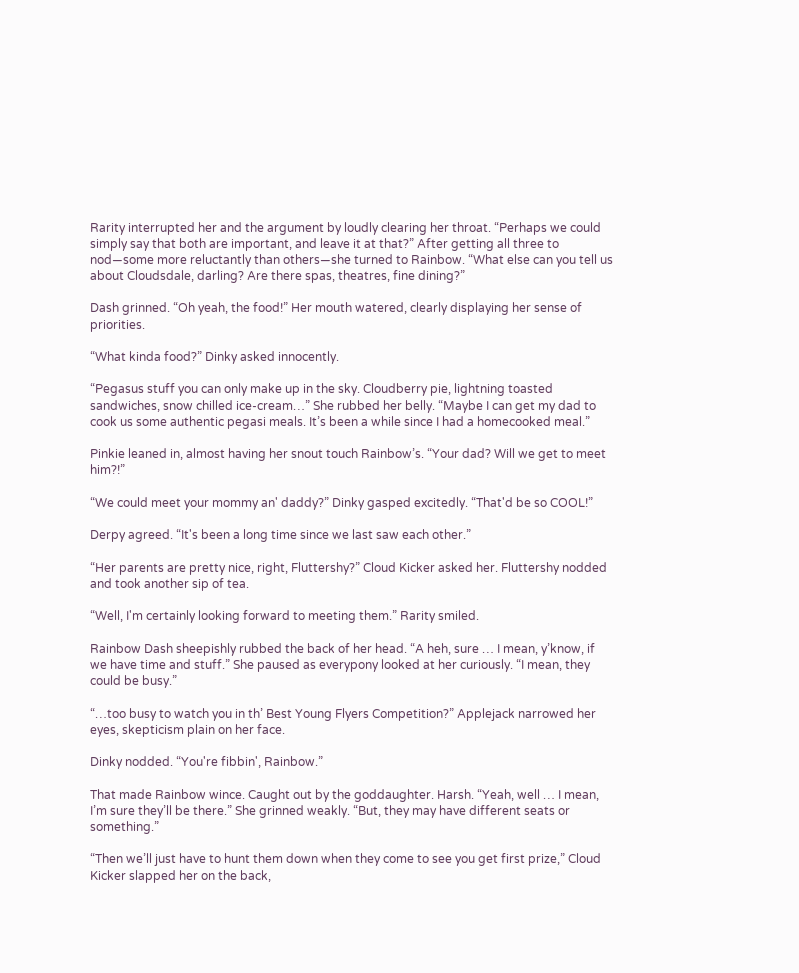Rarity interrupted her and the argument by loudly clearing her throat. “Perhaps we could simply say that both are important, and leave it at that?” After getting all three to nod—some more reluctantly than others—she turned to Rainbow. “What else can you tell us about Cloudsdale, darling? Are there spas, theatres, fine dining?”

Dash grinned. “Oh yeah, the food!” Her mouth watered, clearly displaying her sense of priorities.

“What kinda food?” Dinky asked innocently.

“Pegasus stuff you can only make up in the sky. Cloudberry pie, lightning toasted sandwiches, snow chilled ice-cream…” She rubbed her belly. “Maybe I can get my dad to cook us some authentic pegasi meals. It’s been a while since I had a homecooked meal.”

Pinkie leaned in, almost having her snout touch Rainbow’s. “Your dad? Will we get to meet him?!”

“We could meet your mommy an' daddy?” Dinky gasped excitedly. “That'd be so COOL!”

Derpy agreed. “It's been a long time since we last saw each other.”

“Her parents are pretty nice, right, Fluttershy?” Cloud Kicker asked her. Fluttershy nodded and took another sip of tea.

“Well, I'm certainly looking forward to meeting them.” Rarity smiled.

Rainbow Dash sheepishly rubbed the back of her head. “A heh, sure … I mean, y’know, if we have time and stuff.” She paused as everypony looked at her curiously. “I mean, they could be busy.”

“…too busy to watch you in th’ Best Young Flyers Competition?” Applejack narrowed her eyes, skepticism plain on her face.

Dinky nodded. “You're fibbin', Rainbow.”

That made Rainbow wince. Caught out by the goddaughter. Harsh. “Yeah, well … I mean, I’m sure they’ll be there.” She grinned weakly. “But, they may have different seats or something.”

“Then we’ll just have to hunt them down when they come to see you get first prize,” Cloud Kicker slapped her on the back,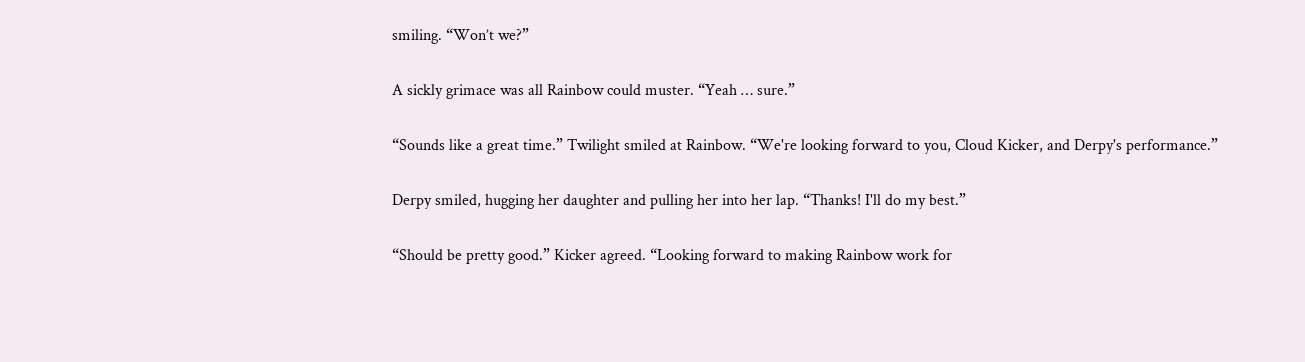smiling. “Won’t we?”

A sickly grimace was all Rainbow could muster. “Yeah … sure.”

“Sounds like a great time.” Twilight smiled at Rainbow. “We're looking forward to you, Cloud Kicker, and Derpy's performance.”

Derpy smiled, hugging her daughter and pulling her into her lap. “Thanks! I'll do my best.”

“Should be pretty good.” Kicker agreed. “Looking forward to making Rainbow work for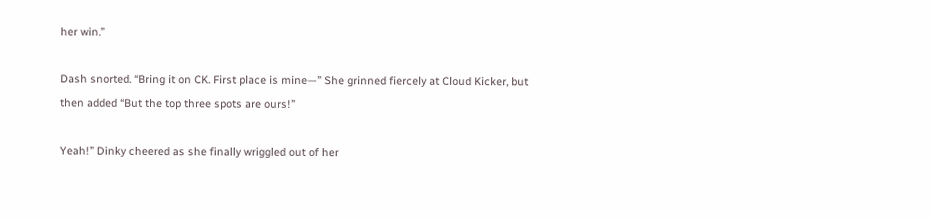her win.”

Dash snorted. “Bring it on CK. First place is mine—” She grinned fiercely at Cloud Kicker, but then added “But the top three spots are ours!”

Yeah!” Dinky cheered as she finally wriggled out of her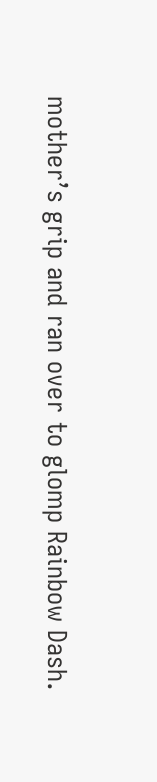mother’s grip and ran over to glomp Rainbow Dash.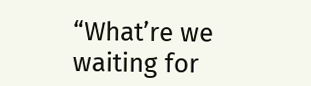“What’re we waiting for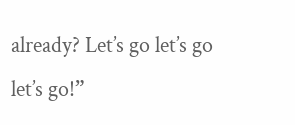already? Let’s go let’s go let’s go!”